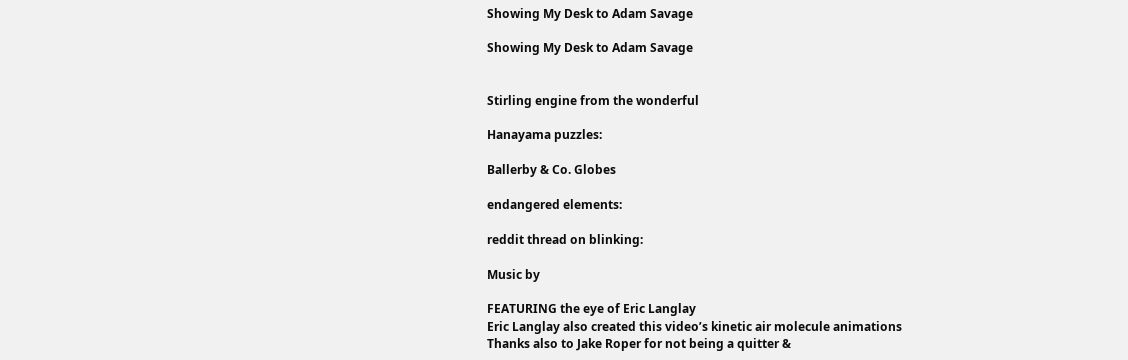Showing My Desk to Adam Savage

Showing My Desk to Adam Savage


Stirling engine from the wonderful

Hanayama puzzles:

Ballerby & Co. Globes

endangered elements:

reddit thread on blinking:

Music by

FEATURING the eye of Eric Langlay
Eric Langlay also created this video’s kinetic air molecule animations
Thanks also to Jake Roper for not being a quitter &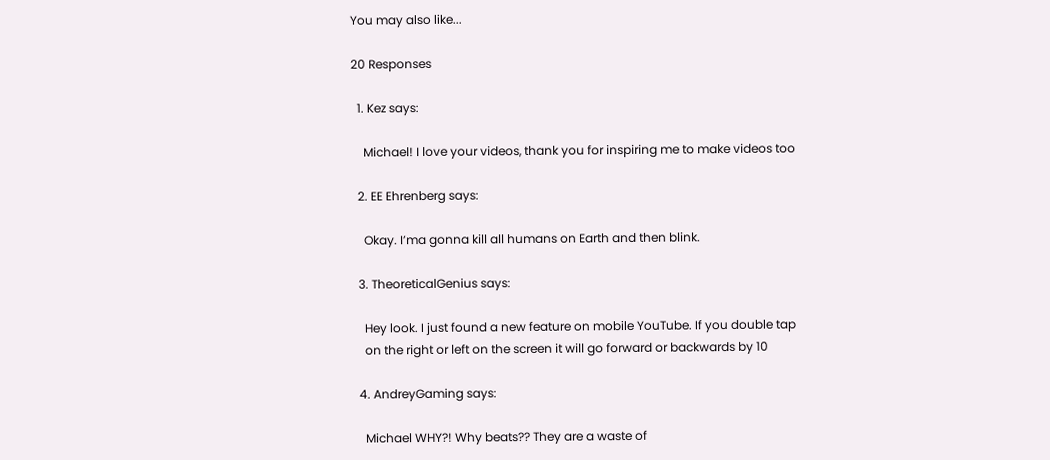You may also like...

20 Responses

  1. Kez says:

    Michael! I love your videos, thank you for inspiring me to make videos too

  2. EE Ehrenberg says:

    Okay. I’ma gonna kill all humans on Earth and then blink.

  3. TheoreticalGenius says:

    Hey look. I just found a new feature on mobile YouTube. If you double tap
    on the right or left on the screen it will go forward or backwards by 10

  4. AndreyGaming says:

    Michael WHY?! Why beats?? They are a waste of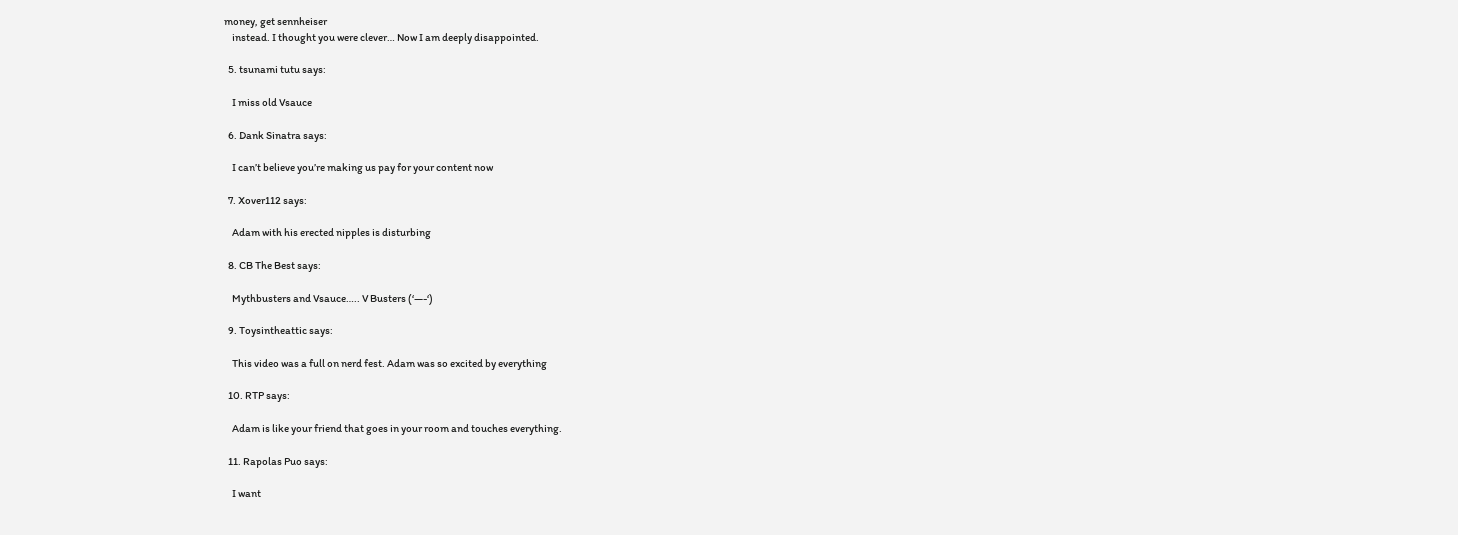money, get sennheiser
    instead. I thought you were clever… Now I am deeply disappointed.

  5. tsunami tutu says:

    I miss old Vsauce

  6. Dank Sinatra says:

    I can’t believe you’re making us pay for your content now

  7. Xover112 says:

    Adam with his erected nipples is disturbing

  8. CB The Best says:

    Mythbusters and Vsauce….. V Busters (‘—-‘)

  9. Toysintheattic says:

    This video was a full on nerd fest. Adam was so excited by everything

  10. RTP says:

    Adam is like your friend that goes in your room and touches everything.

  11. Rapolas Puo says:

    I want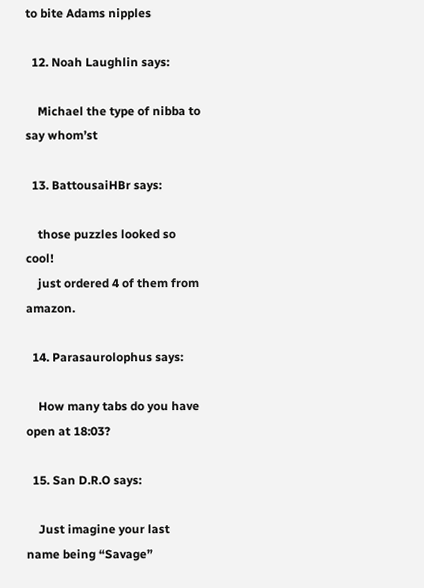to bite Adams nipples

  12. Noah Laughlin says:

    Michael the type of nibba to say whom’st

  13. BattousaiHBr says:

    those puzzles looked so cool!
    just ordered 4 of them from amazon.

  14. Parasaurolophus says:

    How many tabs do you have open at 18:03?

  15. San D.R.O says:

    Just imagine your last name being “Savage”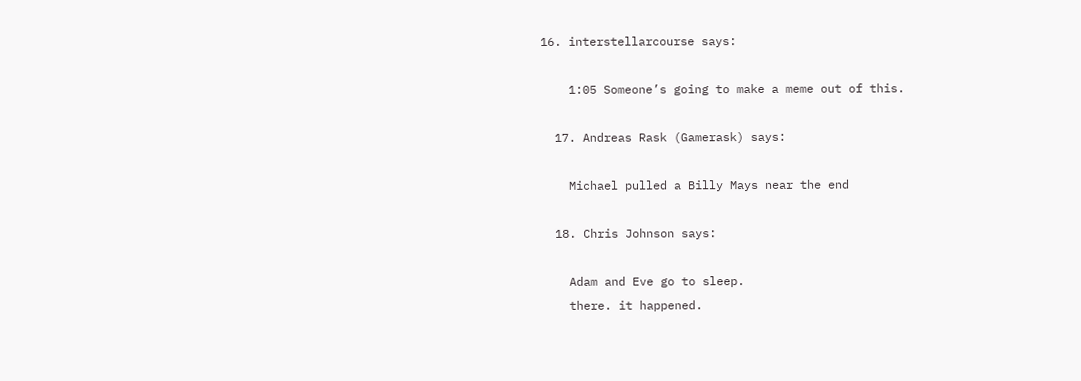16. interstellarcourse says:

    1:05 Someone’s going to make a meme out of this.

  17. Andreas Rask (Gamerask) says:

    Michael pulled a Billy Mays near the end

  18. Chris Johnson says:

    Adam and Eve go to sleep.
    there. it happened.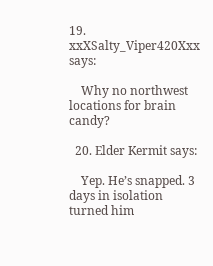19. xxXSalty_Viper420Xxx says:

    Why no northwest locations for brain candy?

  20. Elder Kermit says:

    Yep. He’s snapped. 3 days in isolation turned him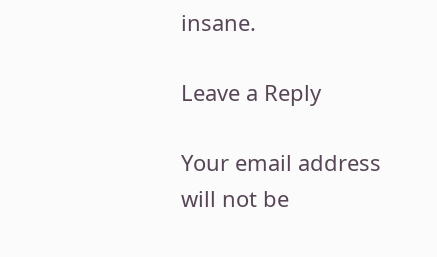insane.

Leave a Reply

Your email address will not be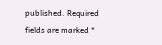published. Required fields are marked *